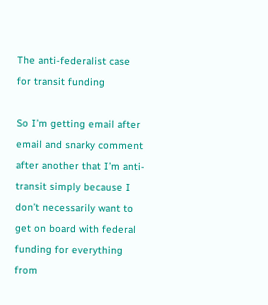The anti-federalist case for transit funding

So I’m getting email after email and snarky comment after another that I’m anti-transit simply because I don’t necessarily want to get on board with federal funding for everything from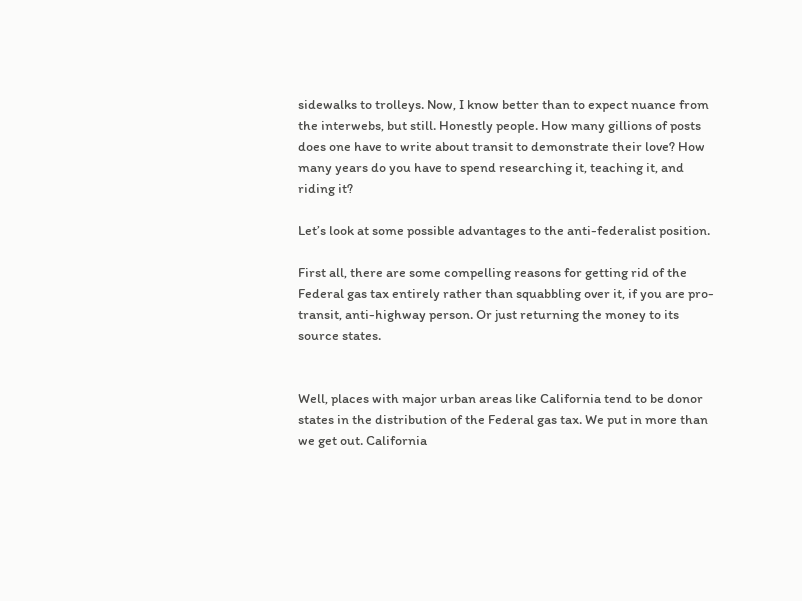sidewalks to trolleys. Now, I know better than to expect nuance from the interwebs, but still. Honestly people. How many gillions of posts does one have to write about transit to demonstrate their love? How many years do you have to spend researching it, teaching it, and riding it?

Let’s look at some possible advantages to the anti-federalist position.

First all, there are some compelling reasons for getting rid of the Federal gas tax entirely rather than squabbling over it, if you are pro-transit, anti-highway person. Or just returning the money to its source states.


Well, places with major urban areas like California tend to be donor states in the distribution of the Federal gas tax. We put in more than we get out. California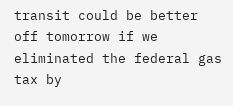transit could be better off tomorrow if we eliminated the federal gas tax by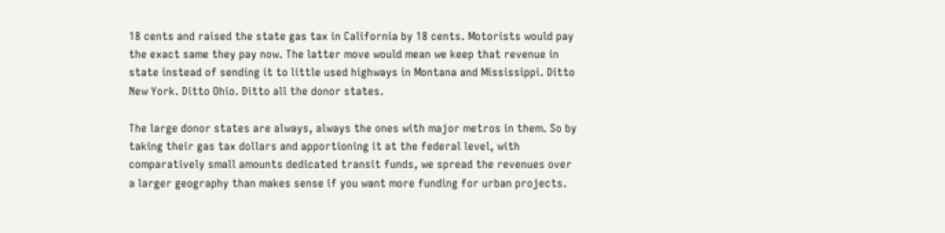18 cents and raised the state gas tax in California by 18 cents. Motorists would pay the exact same they pay now. The latter move would mean we keep that revenue in state instead of sending it to little used highways in Montana and Mississippi. Ditto New York. Ditto Ohio. Ditto all the donor states.

The large donor states are always, always the ones with major metros in them. So by taking their gas tax dollars and apportioning it at the federal level, with comparatively small amounts dedicated transit funds, we spread the revenues over a larger geography than makes sense if you want more funding for urban projects.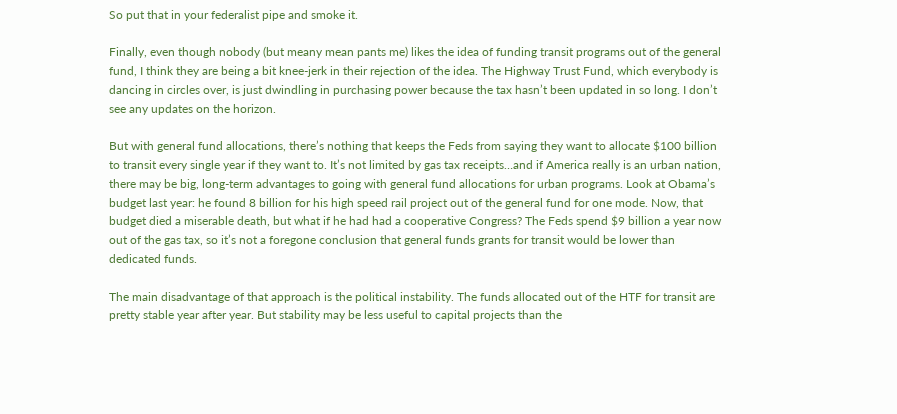So put that in your federalist pipe and smoke it.

Finally, even though nobody (but meany mean pants me) likes the idea of funding transit programs out of the general fund, I think they are being a bit knee-jerk in their rejection of the idea. The Highway Trust Fund, which everybody is dancing in circles over, is just dwindling in purchasing power because the tax hasn’t been updated in so long. I don’t see any updates on the horizon.

But with general fund allocations, there’s nothing that keeps the Feds from saying they want to allocate $100 billion to transit every single year if they want to. It’s not limited by gas tax receipts…and if America really is an urban nation, there may be big, long-term advantages to going with general fund allocations for urban programs. Look at Obama’s budget last year: he found 8 billion for his high speed rail project out of the general fund for one mode. Now, that budget died a miserable death, but what if he had had a cooperative Congress? The Feds spend $9 billion a year now out of the gas tax, so it’s not a foregone conclusion that general funds grants for transit would be lower than dedicated funds.

The main disadvantage of that approach is the political instability. The funds allocated out of the HTF for transit are pretty stable year after year. But stability may be less useful to capital projects than the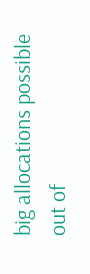big allocations possible out of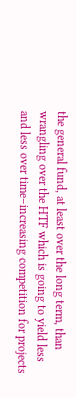the general fund, at least over the long term, than wrangling over the HTF which is going to yield less and less over time–increasing competition for projects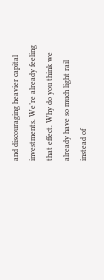and discouraging heavier capital investments. We’re already feeling that effect. Why do you think we already have so much light rail instead of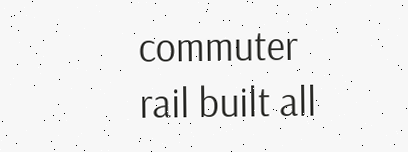commuter rail built all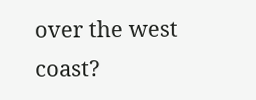over the west coast?